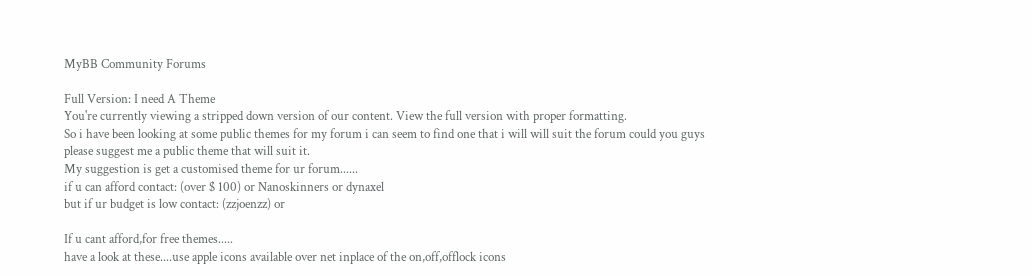MyBB Community Forums

Full Version: I need A Theme
You're currently viewing a stripped down version of our content. View the full version with proper formatting.
So i have been looking at some public themes for my forum i can seem to find one that i will will suit the forum could you guys please suggest me a public theme that will suit it.
My suggestion is get a customised theme for ur forum......
if u can afford contact: (over $ 100) or Nanoskinners or dynaxel
but if ur budget is low contact: (zzjoenzz) or

If u cant afford,for free themes.....
have a look at these....use apple icons available over net inplace of the on,off,offlock icons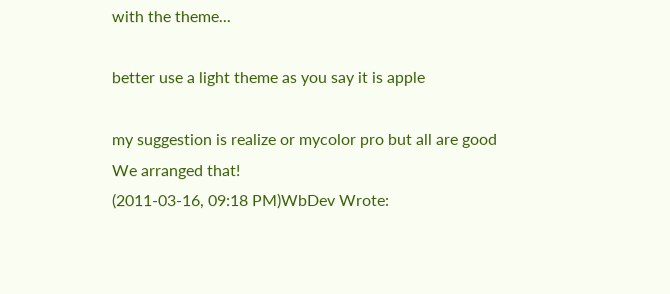with the theme...

better use a light theme as you say it is apple

my suggestion is realize or mycolor pro but all are good
We arranged that!
(2011-03-16, 09:18 PM)WbDev Wrote: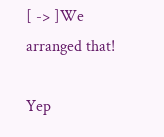[ -> ]We arranged that!

Yep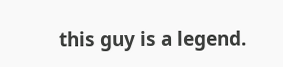this guy is a legend.